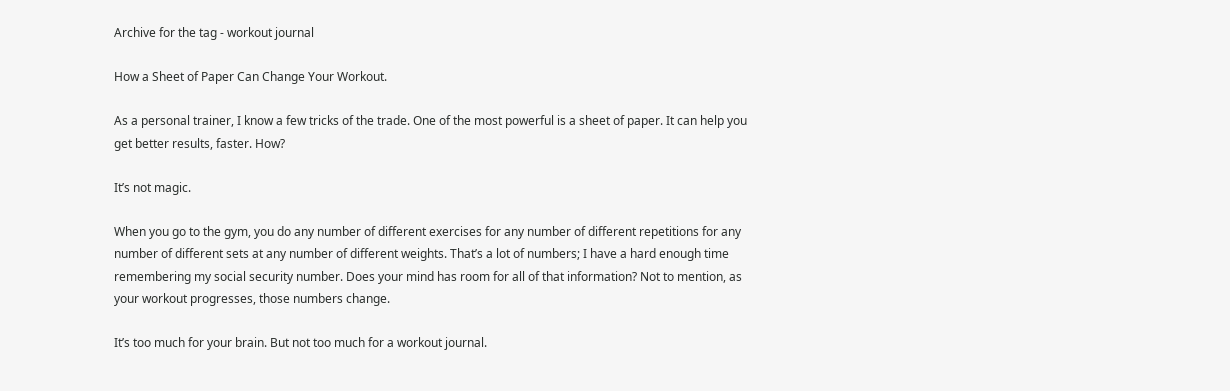Archive for the tag - workout journal

How a Sheet of Paper Can Change Your Workout.

As a personal trainer, I know a few tricks of the trade. One of the most powerful is a sheet of paper. It can help you get better results, faster. How?

It’s not magic.

When you go to the gym, you do any number of different exercises for any number of different repetitions for any number of different sets at any number of different weights. That’s a lot of numbers; I have a hard enough time remembering my social security number. Does your mind has room for all of that information? Not to mention, as your workout progresses, those numbers change.

It’s too much for your brain. But not too much for a workout journal.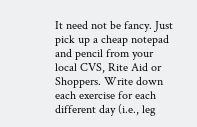It need not be fancy. Just pick up a cheap notepad and pencil from your local CVS, Rite Aid or Shoppers. Write down each exercise for each different day (i.e., leg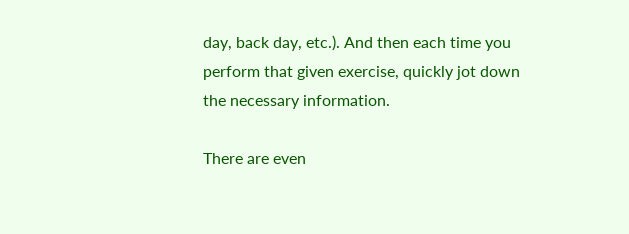day, back day, etc.). And then each time you perform that given exercise, quickly jot down the necessary information.

There are even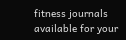fitness journals available for your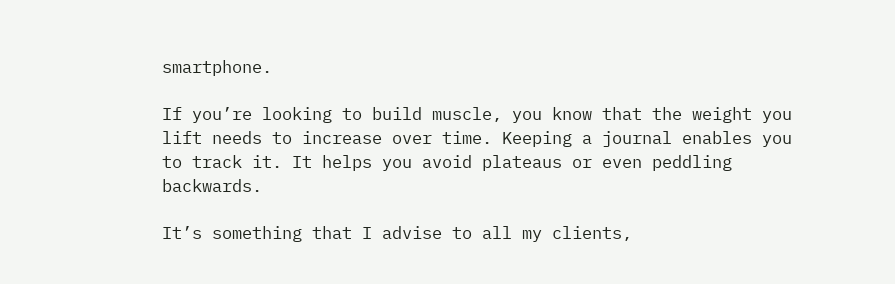smartphone.

If you’re looking to build muscle, you know that the weight you lift needs to increase over time. Keeping a journal enables you to track it. It helps you avoid plateaus or even peddling backwards.

It’s something that I advise to all my clients,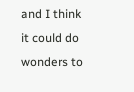and I think it could do wonders to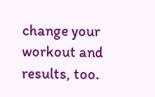change your workout and results, too.